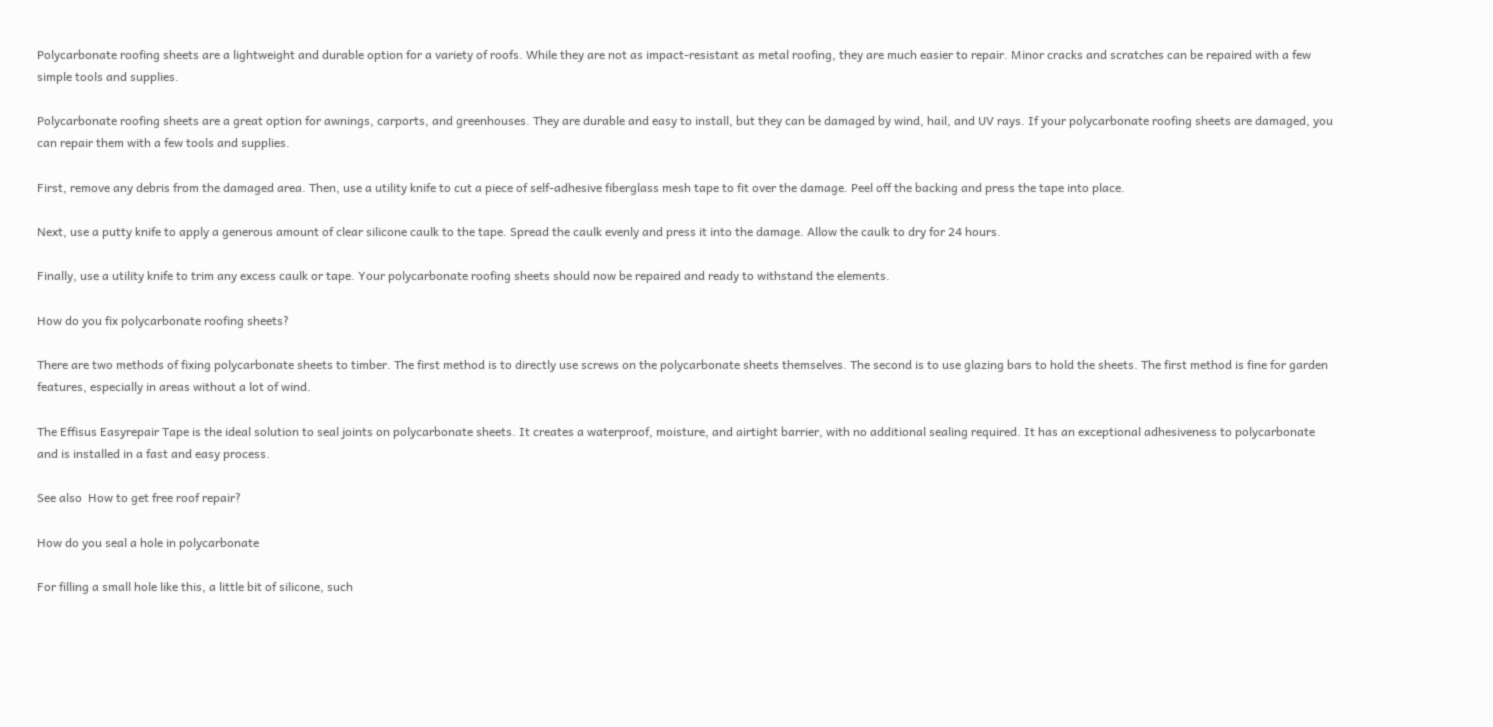Polycarbonate roofing sheets are a lightweight and durable option for a variety of roofs. While they are not as impact-resistant as metal roofing, they are much easier to repair. Minor cracks and scratches can be repaired with a few simple tools and supplies.

Polycarbonate roofing sheets are a great option for awnings, carports, and greenhouses. They are durable and easy to install, but they can be damaged by wind, hail, and UV rays. If your polycarbonate roofing sheets are damaged, you can repair them with a few tools and supplies.

First, remove any debris from the damaged area. Then, use a utility knife to cut a piece of self-adhesive fiberglass mesh tape to fit over the damage. Peel off the backing and press the tape into place.

Next, use a putty knife to apply a generous amount of clear silicone caulk to the tape. Spread the caulk evenly and press it into the damage. Allow the caulk to dry for 24 hours.

Finally, use a utility knife to trim any excess caulk or tape. Your polycarbonate roofing sheets should now be repaired and ready to withstand the elements.

How do you fix polycarbonate roofing sheets?

There are two methods of fixing polycarbonate sheets to timber. The first method is to directly use screws on the polycarbonate sheets themselves. The second is to use glazing bars to hold the sheets. The first method is fine for garden features, especially in areas without a lot of wind.

The Effisus Easyrepair Tape is the ideal solution to seal joints on polycarbonate sheets. It creates a waterproof, moisture, and airtight barrier, with no additional sealing required. It has an exceptional adhesiveness to polycarbonate and is installed in a fast and easy process.

See also  How to get free roof repair?

How do you seal a hole in polycarbonate

For filling a small hole like this, a little bit of silicone, such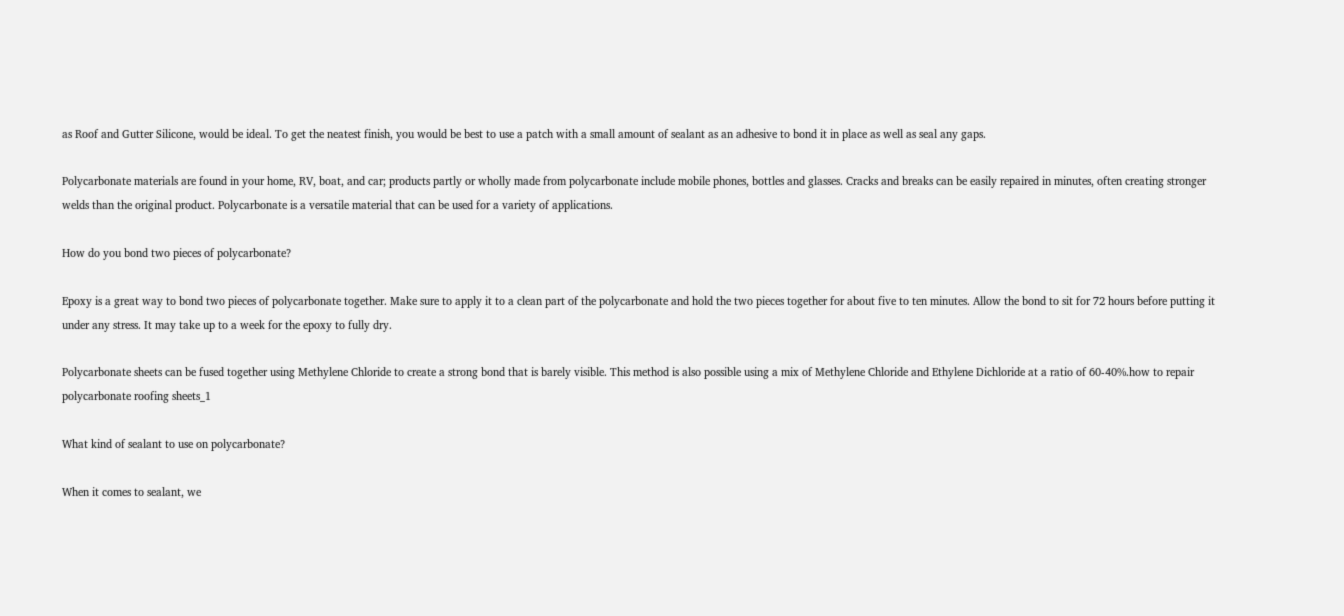as Roof and Gutter Silicone, would be ideal. To get the neatest finish, you would be best to use a patch with a small amount of sealant as an adhesive to bond it in place as well as seal any gaps.

Polycarbonate materials are found in your home, RV, boat, and car; products partly or wholly made from polycarbonate include mobile phones, bottles and glasses. Cracks and breaks can be easily repaired in minutes, often creating stronger welds than the original product. Polycarbonate is a versatile material that can be used for a variety of applications.

How do you bond two pieces of polycarbonate?

Epoxy is a great way to bond two pieces of polycarbonate together. Make sure to apply it to a clean part of the polycarbonate and hold the two pieces together for about five to ten minutes. Allow the bond to sit for 72 hours before putting it under any stress. It may take up to a week for the epoxy to fully dry.

Polycarbonate sheets can be fused together using Methylene Chloride to create a strong bond that is barely visible. This method is also possible using a mix of Methylene Chloride and Ethylene Dichloride at a ratio of 60-40%.how to repair polycarbonate roofing sheets_1

What kind of sealant to use on polycarbonate?

When it comes to sealant, we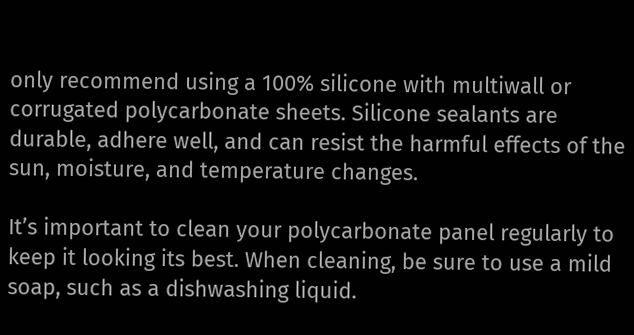only recommend using a 100% silicone with multiwall or corrugated polycarbonate sheets. Silicone sealants are durable, adhere well, and can resist the harmful effects of the sun, moisture, and temperature changes.

It’s important to clean your polycarbonate panel regularly to keep it looking its best. When cleaning, be sure to use a mild soap, such as a dishwashing liquid.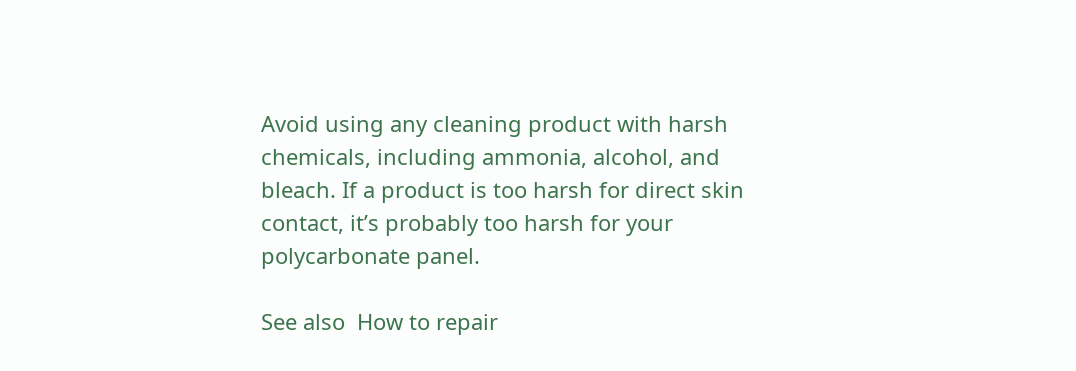Avoid using any cleaning product with harsh chemicals, including ammonia, alcohol, and bleach. If a product is too harsh for direct skin contact, it’s probably too harsh for your polycarbonate panel.

See also  How to repair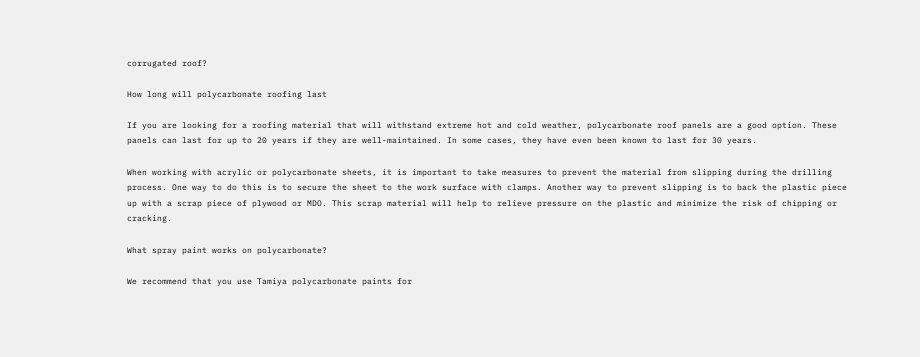corrugated roof?

How long will polycarbonate roofing last

If you are looking for a roofing material that will withstand extreme hot and cold weather, polycarbonate roof panels are a good option. These panels can last for up to 20 years if they are well-maintained. In some cases, they have even been known to last for 30 years.

When working with acrylic or polycarbonate sheets, it is important to take measures to prevent the material from slipping during the drilling process. One way to do this is to secure the sheet to the work surface with clamps. Another way to prevent slipping is to back the plastic piece up with a scrap piece of plywood or MDO. This scrap material will help to relieve pressure on the plastic and minimize the risk of chipping or cracking.

What spray paint works on polycarbonate?

We recommend that you use Tamiya polycarbonate paints for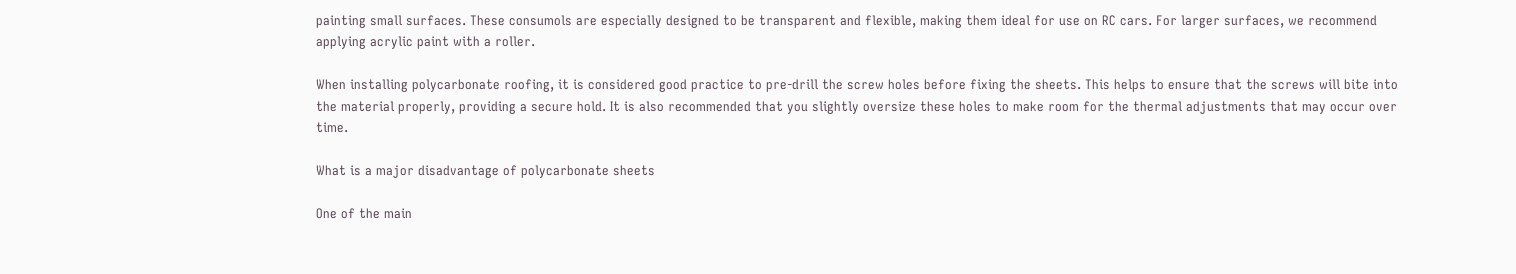painting small surfaces. These consumols are especially designed to be transparent and flexible, making them ideal for use on RC cars. For larger surfaces, we recommend applying acrylic paint with a roller.

When installing polycarbonate roofing, it is considered good practice to pre-drill the screw holes before fixing the sheets. This helps to ensure that the screws will bite into the material properly, providing a secure hold. It is also recommended that you slightly oversize these holes to make room for the thermal adjustments that may occur over time.

What is a major disadvantage of polycarbonate sheets

One of the main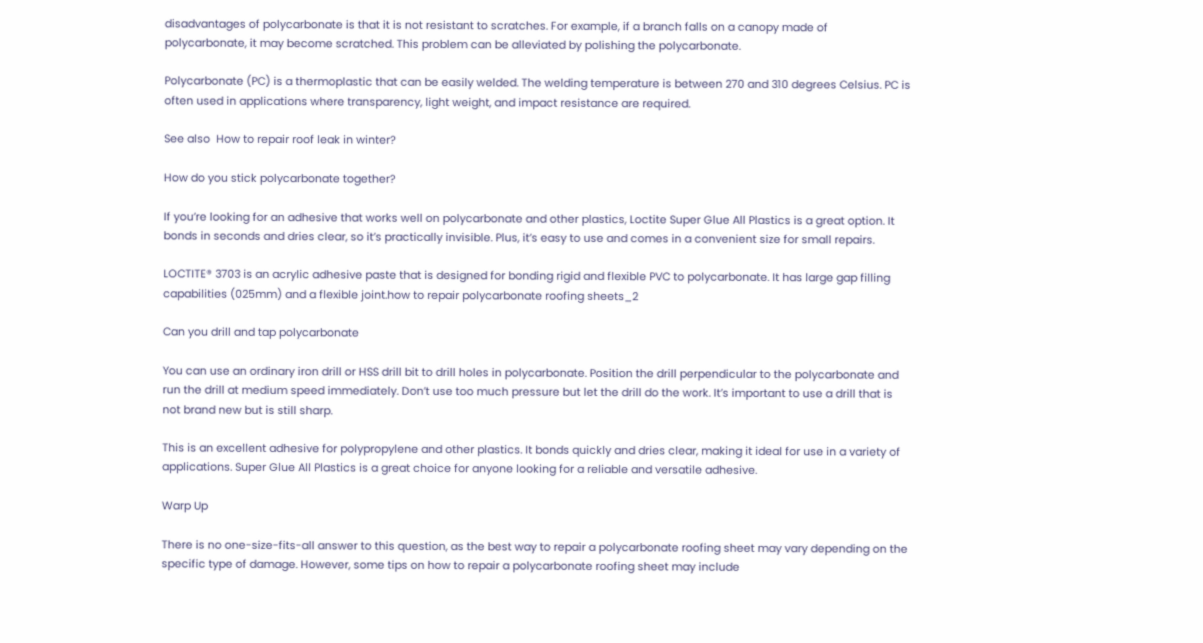disadvantages of polycarbonate is that it is not resistant to scratches. For example, if a branch falls on a canopy made of polycarbonate, it may become scratched. This problem can be alleviated by polishing the polycarbonate.

Polycarbonate (PC) is a thermoplastic that can be easily welded. The welding temperature is between 270 and 310 degrees Celsius. PC is often used in applications where transparency, light weight, and impact resistance are required.

See also  How to repair roof leak in winter?

How do you stick polycarbonate together?

If you’re looking for an adhesive that works well on polycarbonate and other plastics, Loctite Super Glue All Plastics is a great option. It bonds in seconds and dries clear, so it’s practically invisible. Plus, it’s easy to use and comes in a convenient size for small repairs.

LOCTITE® 3703 is an acrylic adhesive paste that is designed for bonding rigid and flexible PVC to polycarbonate. It has large gap filling capabilities (025mm) and a flexible joint.how to repair polycarbonate roofing sheets_2

Can you drill and tap polycarbonate

You can use an ordinary iron drill or HSS drill bit to drill holes in polycarbonate. Position the drill perpendicular to the polycarbonate and run the drill at medium speed immediately. Don’t use too much pressure but let the drill do the work. It’s important to use a drill that is not brand new but is still sharp.

This is an excellent adhesive for polypropylene and other plastics. It bonds quickly and dries clear, making it ideal for use in a variety of applications. Super Glue All Plastics is a great choice for anyone looking for a reliable and versatile adhesive.

Warp Up

There is no one-size-fits-all answer to this question, as the best way to repair a polycarbonate roofing sheet may vary depending on the specific type of damage. However, some tips on how to repair a polycarbonate roofing sheet may include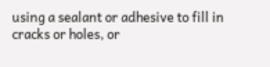using a sealant or adhesive to fill in cracks or holes, or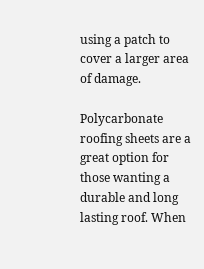using a patch to cover a larger area of damage.

Polycarbonate roofing sheets are a great option for those wanting a durable and long lasting roof. When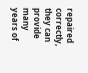repaired correctly, they can provide many years of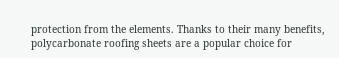protection from the elements. Thanks to their many benefits, polycarbonate roofing sheets are a popular choice for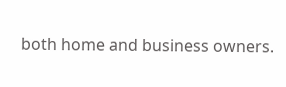both home and business owners.